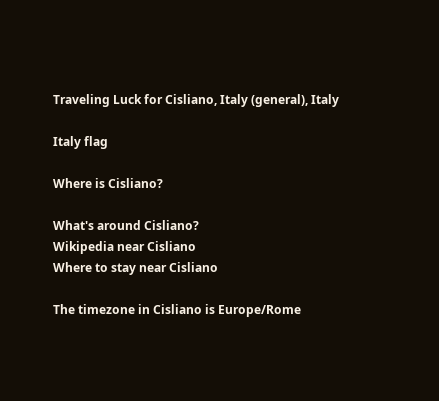Traveling Luck for Cisliano, Italy (general), Italy

Italy flag

Where is Cisliano?

What's around Cisliano?
Wikipedia near Cisliano
Where to stay near Cisliano

The timezone in Cisliano is Europe/Rome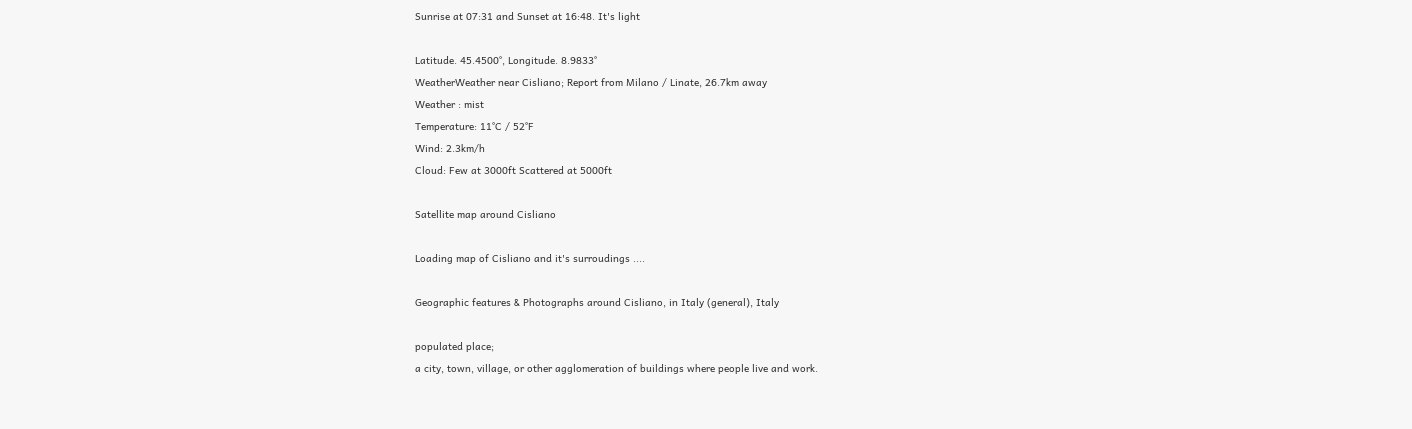Sunrise at 07:31 and Sunset at 16:48. It's light

Latitude. 45.4500°, Longitude. 8.9833°
WeatherWeather near Cisliano; Report from Milano / Linate, 26.7km away
Weather : mist
Temperature: 11°C / 52°F
Wind: 2.3km/h
Cloud: Few at 3000ft Scattered at 5000ft

Satellite map around Cisliano

Loading map of Cisliano and it's surroudings ....

Geographic features & Photographs around Cisliano, in Italy (general), Italy

populated place;
a city, town, village, or other agglomeration of buildings where people live and work.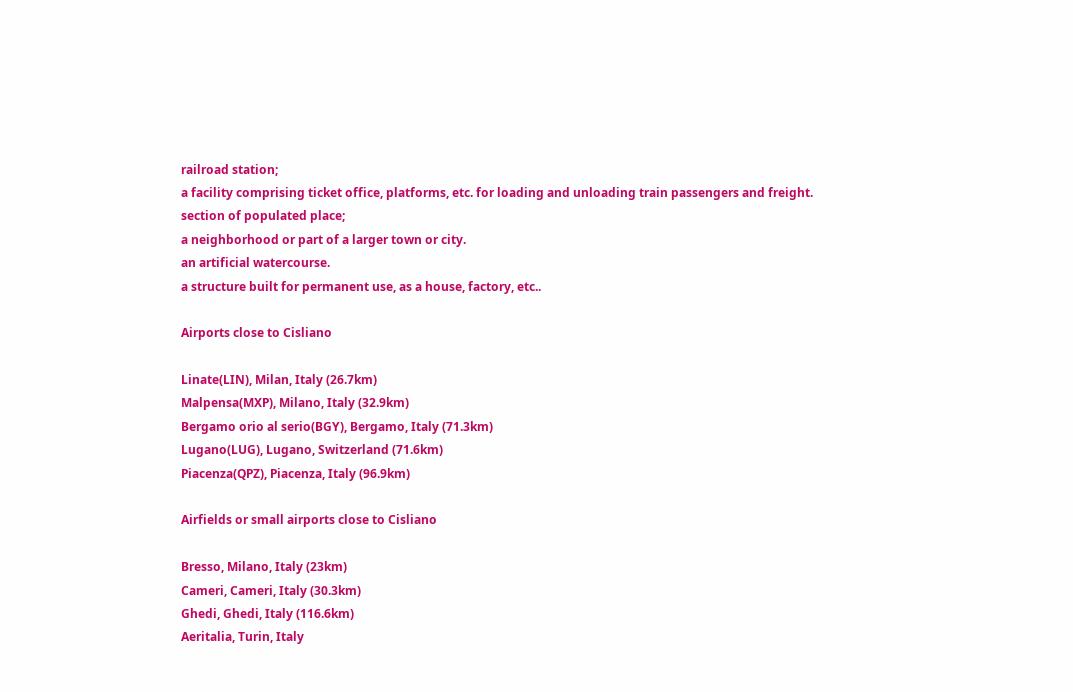railroad station;
a facility comprising ticket office, platforms, etc. for loading and unloading train passengers and freight.
section of populated place;
a neighborhood or part of a larger town or city.
an artificial watercourse.
a structure built for permanent use, as a house, factory, etc..

Airports close to Cisliano

Linate(LIN), Milan, Italy (26.7km)
Malpensa(MXP), Milano, Italy (32.9km)
Bergamo orio al serio(BGY), Bergamo, Italy (71.3km)
Lugano(LUG), Lugano, Switzerland (71.6km)
Piacenza(QPZ), Piacenza, Italy (96.9km)

Airfields or small airports close to Cisliano

Bresso, Milano, Italy (23km)
Cameri, Cameri, Italy (30.3km)
Ghedi, Ghedi, Italy (116.6km)
Aeritalia, Turin, Italy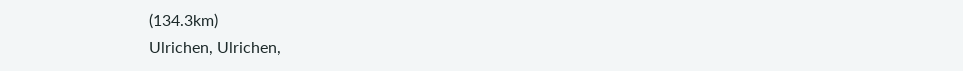(134.3km)
Ulrichen, Ulrichen,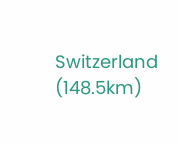Switzerland (148.5km)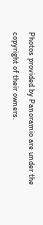Photos provided by Panoramio are under the copyright of their owners.